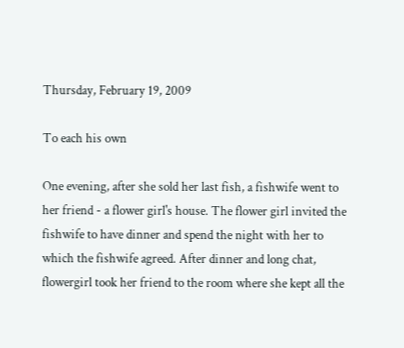Thursday, February 19, 2009

To each his own

One evening, after she sold her last fish, a fishwife went to her friend - a flower girl's house. The flower girl invited the fishwife to have dinner and spend the night with her to which the fishwife agreed. After dinner and long chat, flowergirl took her friend to the room where she kept all the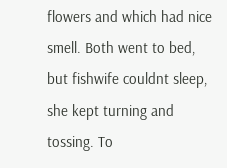flowers and which had nice smell. Both went to bed, but fishwife couldnt sleep, she kept turning and tossing. To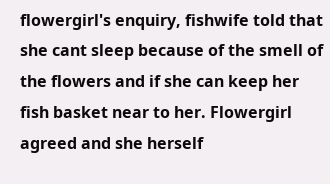flowergirl's enquiry, fishwife told that she cant sleep because of the smell of the flowers and if she can keep her fish basket near to her. Flowergirl agreed and she herself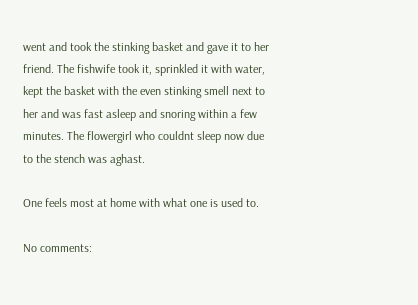went and took the stinking basket and gave it to her friend. The fishwife took it, sprinkled it with water, kept the basket with the even stinking smell next to her and was fast asleep and snoring within a few minutes. The flowergirl who couldnt sleep now due to the stench was aghast.

One feels most at home with what one is used to.

No comments: